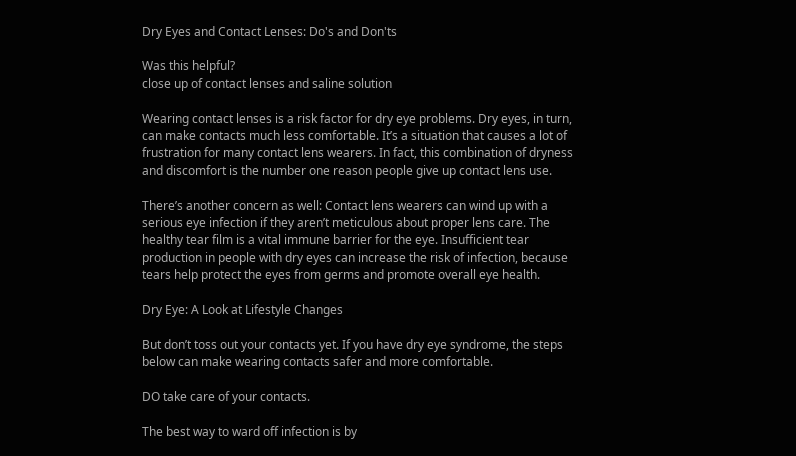Dry Eyes and Contact Lenses: Do's and Don'ts

Was this helpful?
close up of contact lenses and saline solution

Wearing contact lenses is a risk factor for dry eye problems. Dry eyes, in turn, can make contacts much less comfortable. It’s a situation that causes a lot of frustration for many contact lens wearers. In fact, this combination of dryness and discomfort is the number one reason people give up contact lens use.

There’s another concern as well: Contact lens wearers can wind up with a serious eye infection if they aren’t meticulous about proper lens care. The healthy tear film is a vital immune barrier for the eye. Insufficient tear production in people with dry eyes can increase the risk of infection, because tears help protect the eyes from germs and promote overall eye health.

Dry Eye: A Look at Lifestyle Changes

But don’t toss out your contacts yet. If you have dry eye syndrome, the steps below can make wearing contacts safer and more comfortable.

DO take care of your contacts.

The best way to ward off infection is by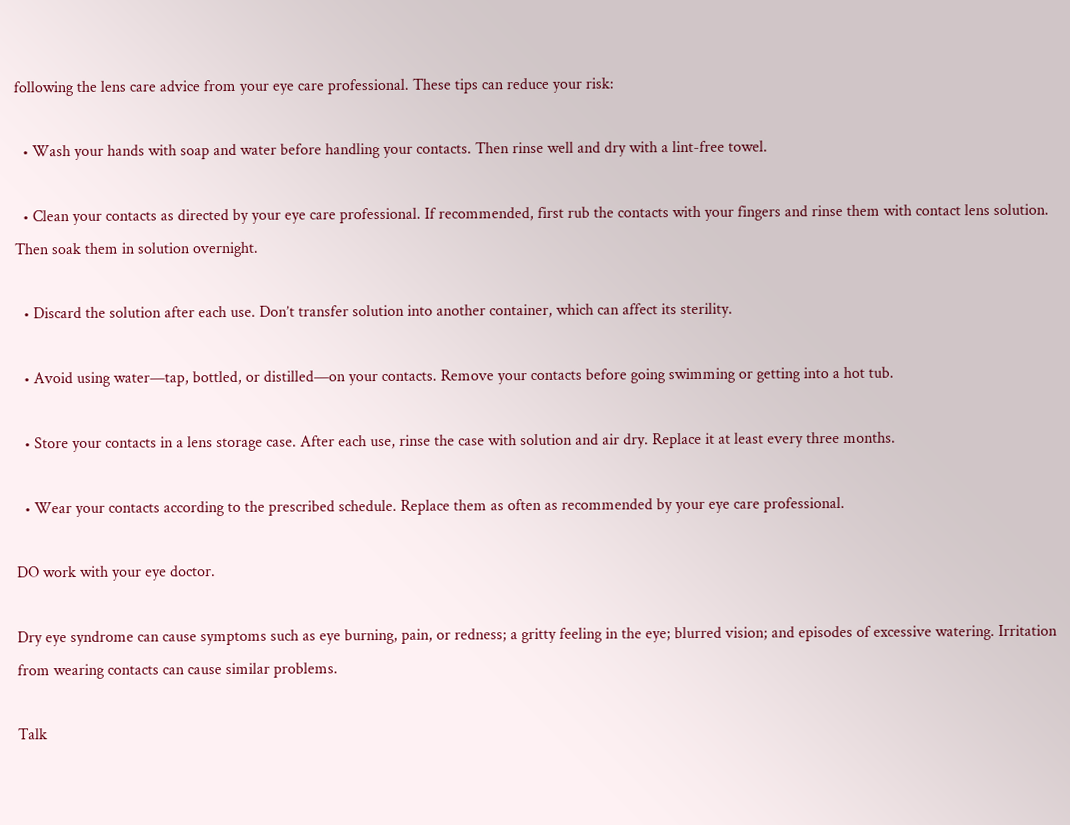following the lens care advice from your eye care professional. These tips can reduce your risk:

  • Wash your hands with soap and water before handling your contacts. Then rinse well and dry with a lint-free towel.

  • Clean your contacts as directed by your eye care professional. If recommended, first rub the contacts with your fingers and rinse them with contact lens solution. Then soak them in solution overnight.

  • Discard the solution after each use. Don’t transfer solution into another container, which can affect its sterility.

  • Avoid using water—tap, bottled, or distilled—on your contacts. Remove your contacts before going swimming or getting into a hot tub.

  • Store your contacts in a lens storage case. After each use, rinse the case with solution and air dry. Replace it at least every three months.

  • Wear your contacts according to the prescribed schedule. Replace them as often as recommended by your eye care professional.

DO work with your eye doctor.

Dry eye syndrome can cause symptoms such as eye burning, pain, or redness; a gritty feeling in the eye; blurred vision; and episodes of excessive watering. Irritation from wearing contacts can cause similar problems.

Talk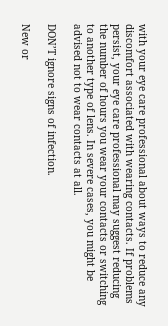with your eye care professional about ways to reduce any discomfort associated with wearing contacts. If problems persist, your eye care professional may suggest reducing the number of hours you wear your contacts or switching to another type of lens. In severe cases, you might be advised not to wear contacts at all.

DON’T ignore signs of infection.

New or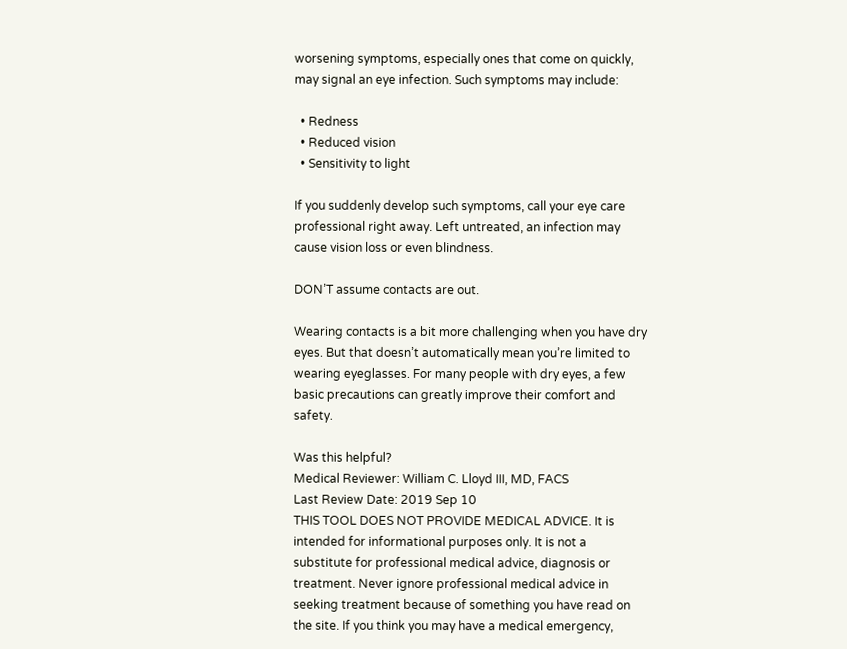worsening symptoms, especially ones that come on quickly, may signal an eye infection. Such symptoms may include:

  • Redness
  • Reduced vision
  • Sensitivity to light

If you suddenly develop such symptoms, call your eye care professional right away. Left untreated, an infection may cause vision loss or even blindness.

DON’T assume contacts are out.

Wearing contacts is a bit more challenging when you have dry eyes. But that doesn’t automatically mean you’re limited to wearing eyeglasses. For many people with dry eyes, a few basic precautions can greatly improve their comfort and safety.

Was this helpful?
Medical Reviewer: William C. Lloyd III, MD, FACS
Last Review Date: 2019 Sep 10
THIS TOOL DOES NOT PROVIDE MEDICAL ADVICE. It is intended for informational purposes only. It is not a substitute for professional medical advice, diagnosis or treatment. Never ignore professional medical advice in seeking treatment because of something you have read on the site. If you think you may have a medical emergency,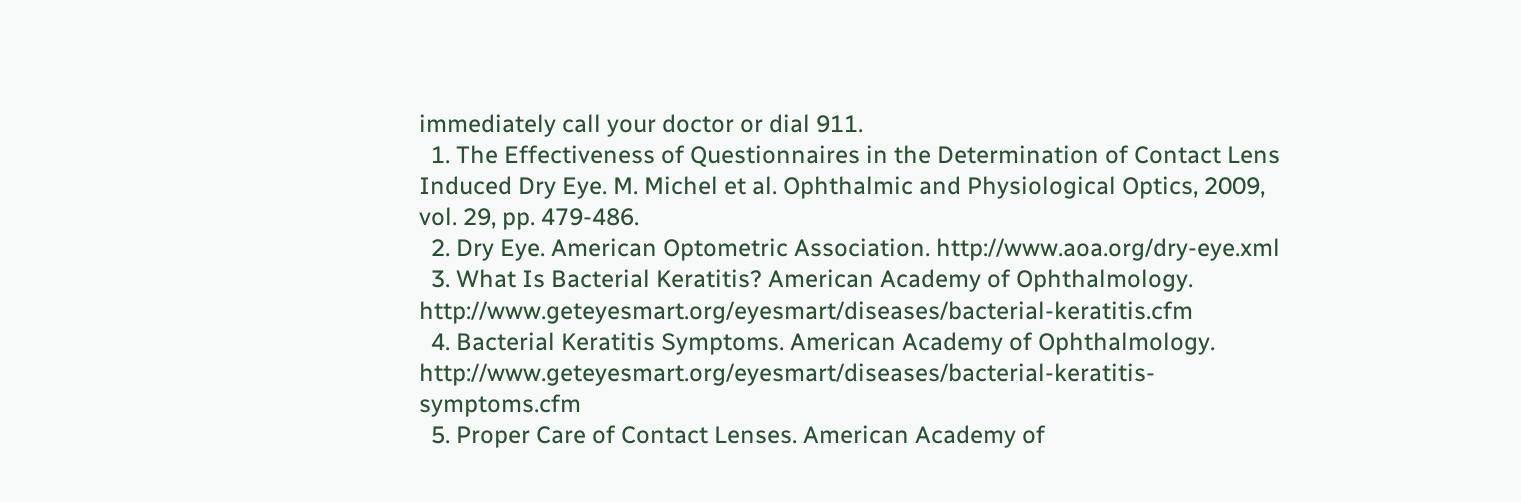immediately call your doctor or dial 911.
  1. The Effectiveness of Questionnaires in the Determination of Contact Lens Induced Dry Eye. M. Michel et al. Ophthalmic and Physiological Optics, 2009, vol. 29, pp. 479-486.
  2. Dry Eye. American Optometric Association. http://www.aoa.org/dry-eye.xml
  3. What Is Bacterial Keratitis? American Academy of Ophthalmology. http://www.geteyesmart.org/eyesmart/diseases/bacterial-keratitis.cfm
  4. Bacterial Keratitis Symptoms. American Academy of Ophthalmology. http://www.geteyesmart.org/eyesmart/diseases/bacterial-keratitis-symptoms.cfm
  5. Proper Care of Contact Lenses. American Academy of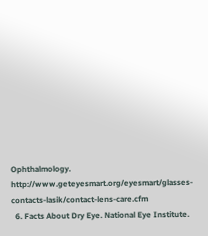Ophthalmology. http://www.geteyesmart.org/eyesmart/glasses-contacts-lasik/contact-lens-care.cfm
  6. Facts About Dry Eye. National Eye Institute.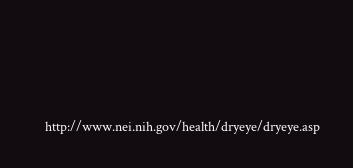http://www.nei.nih.gov/health/dryeye/dryeye.asp